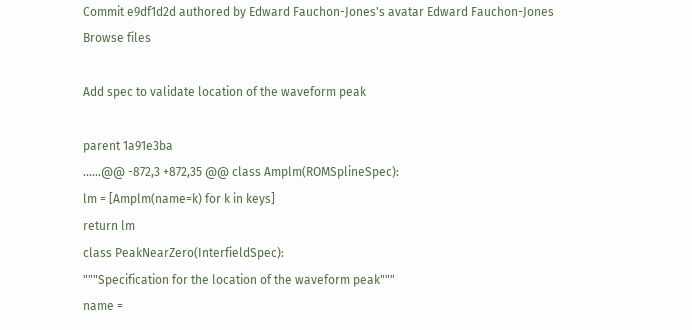Commit e9df1d2d authored by Edward Fauchon-Jones's avatar Edward Fauchon-Jones
Browse files

Add spec to validate location of the waveform peak

parent 1a91e3ba
......@@ -872,3 +872,35 @@ class Amplm(ROMSplineSpec):
lm = [Amplm(name=k) for k in keys]
return lm
class PeakNearZero(InterfieldSpec):
"""Specification for the location of the waveform peak"""
name =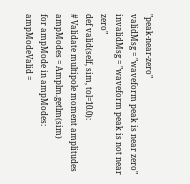"peak-near-zero"
validMsg = "waveform peak is near zero"
invalidMsg = "waveform peak is not near zero"
def valid(self, sim, tol=10.0):
# Validate multipole moment amplitudes
ampModes = Amplm.getlm(sim)
for ampMode in ampModes:
ampModeValid =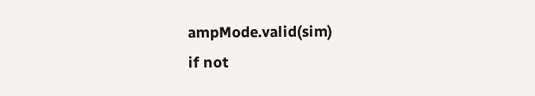ampMode.valid(sim)
if not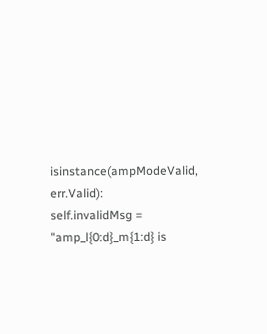isinstance(ampModeValid, err.Valid):
self.invalidMsg = "amp_l{0:d}_m{1:d} is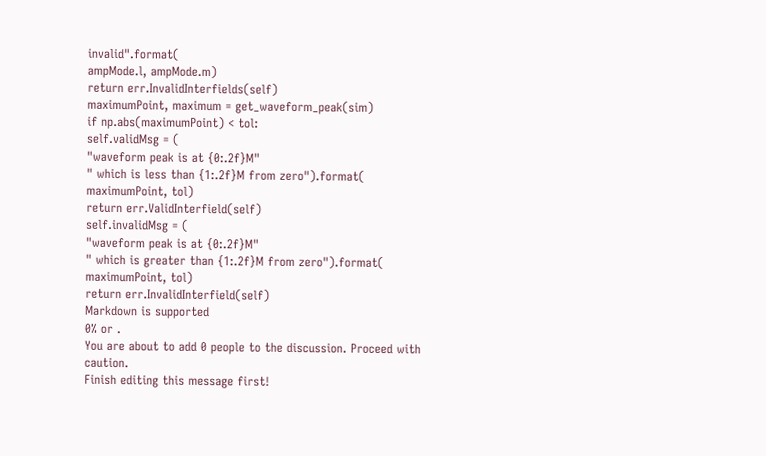invalid".format(
ampMode.l, ampMode.m)
return err.InvalidInterfields(self)
maximumPoint, maximum = get_waveform_peak(sim)
if np.abs(maximumPoint) < tol:
self.validMsg = (
"waveform peak is at {0:.2f}M"
" which is less than {1:.2f}M from zero").format(
maximumPoint, tol)
return err.ValidInterfield(self)
self.invalidMsg = (
"waveform peak is at {0:.2f}M"
" which is greater than {1:.2f}M from zero").format(
maximumPoint, tol)
return err.InvalidInterfield(self)
Markdown is supported
0% or .
You are about to add 0 people to the discussion. Proceed with caution.
Finish editing this message first!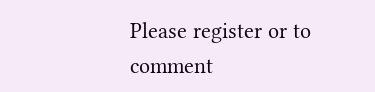Please register or to comment